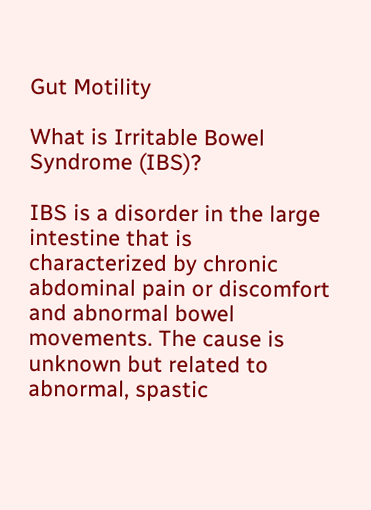Gut Motility

What is Irritable Bowel Syndrome (IBS)?

IBS is a disorder in the large intestine that is characterized by chronic abdominal pain or discomfort and abnormal bowel movements. The cause is unknown but related to abnormal, spastic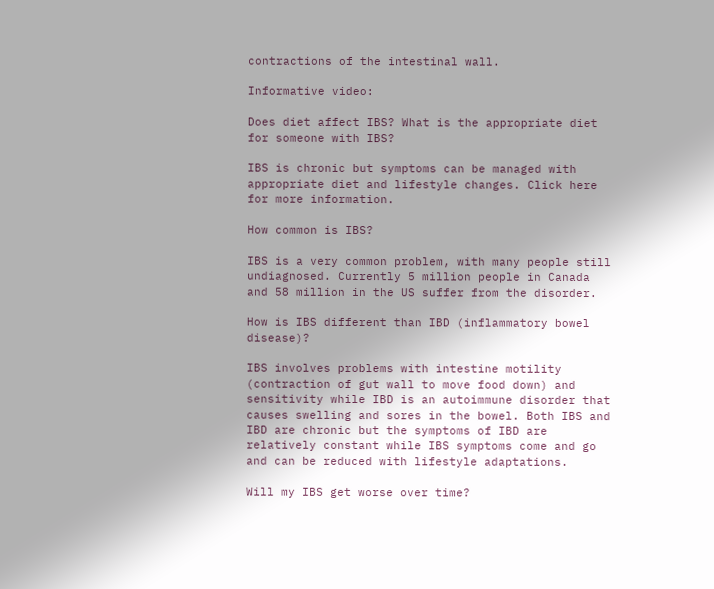contractions of the intestinal wall.

Informative video:

Does diet affect IBS? What is the appropriate diet for someone with IBS?

IBS is chronic but symptoms can be managed with appropriate diet and lifestyle changes. Click here for more information.

How common is IBS?

IBS is a very common problem, with many people still undiagnosed. Currently 5 million people in Canada and 58 million in the US suffer from the disorder.

How is IBS different than IBD (inflammatory bowel disease)?

IBS involves problems with intestine motility (contraction of gut wall to move food down) and sensitivity while IBD is an autoimmune disorder that causes swelling and sores in the bowel. Both IBS and IBD are chronic but the symptoms of IBD are relatively constant while IBS symptoms come and go and can be reduced with lifestyle adaptations.

Will my IBS get worse over time?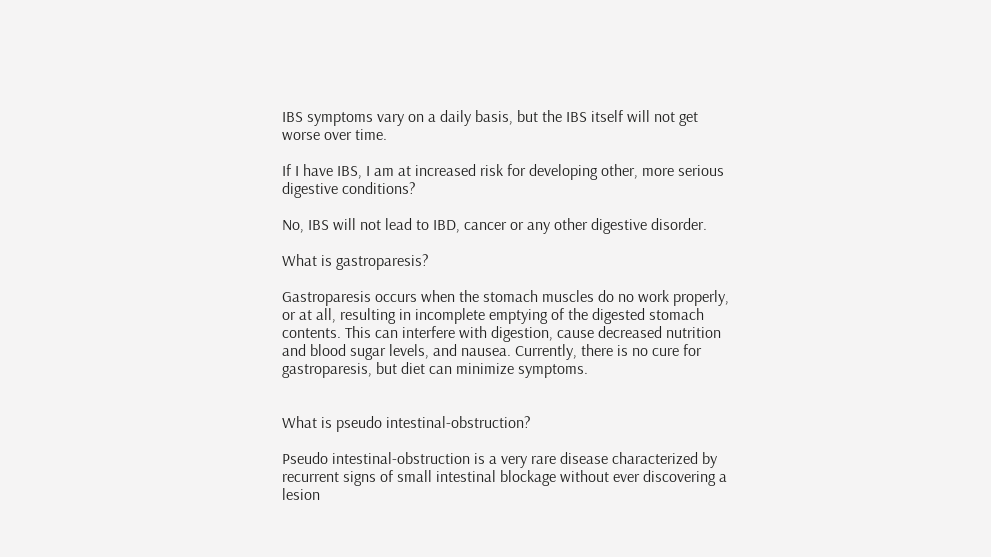IBS symptoms vary on a daily basis, but the IBS itself will not get worse over time.

If I have IBS, I am at increased risk for developing other, more serious digestive conditions?

No, IBS will not lead to IBD, cancer or any other digestive disorder.

What is gastroparesis?

Gastroparesis occurs when the stomach muscles do no work properly, or at all, resulting in incomplete emptying of the digested stomach contents. This can interfere with digestion, cause decreased nutrition and blood sugar levels, and nausea. Currently, there is no cure for gastroparesis, but diet can minimize symptoms.


What is pseudo intestinal-obstruction?

Pseudo intestinal-obstruction is a very rare disease characterized by recurrent signs of small intestinal blockage without ever discovering a lesion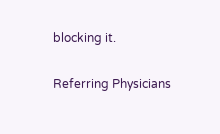blocking it.

Referring Physicians